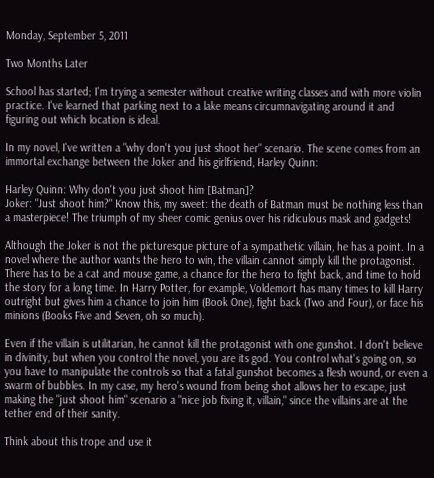Monday, September 5, 2011

Two Months Later

School has started; I'm trying a semester without creative writing classes and with more violin practice. I've learned that parking next to a lake means circumnavigating around it and figuring out which location is ideal.

In my novel, I've written a "why don't you just shoot her" scenario. The scene comes from an immortal exchange between the Joker and his girlfriend, Harley Quinn:

Harley Quinn: Why don't you just shoot him [Batman]?
Joker: "Just shoot him?" Know this, my sweet: the death of Batman must be nothing less than a masterpiece! The triumph of my sheer comic genius over his ridiculous mask and gadgets!

Although the Joker is not the picturesque picture of a sympathetic villain, he has a point. In a novel where the author wants the hero to win, the villain cannot simply kill the protagonist. There has to be a cat and mouse game, a chance for the hero to fight back, and time to hold the story for a long time. In Harry Potter, for example, Voldemort has many times to kill Harry outright but gives him a chance to join him (Book One), fight back (Two and Four), or face his minions (Books Five and Seven, oh so much).

Even if the villain is utilitarian, he cannot kill the protagonist with one gunshot. I don't believe in divinity, but when you control the novel, you are its god. You control what's going on, so you have to manipulate the controls so that a fatal gunshot becomes a flesh wound, or even a swarm of bubbles. In my case, my hero's wound from being shot allows her to escape, just making the "just shoot him" scenario a "nice job fixing it, villain," since the villains are at the tether end of their sanity.

Think about this trope and use it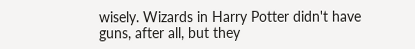wisely. Wizards in Harry Potter didn't have guns, after all, but they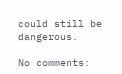could still be dangerous.

No comments: